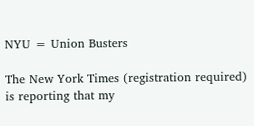NYU = Union Busters

The New York Times (registration required) is reporting that my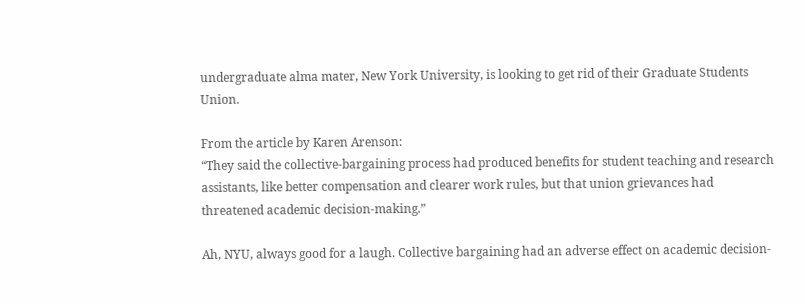undergraduate alma mater, New York University, is looking to get rid of their Graduate Students Union.

From the article by Karen Arenson:
“They said the collective-bargaining process had produced benefits for student teaching and research assistants, like better compensation and clearer work rules, but that union grievances had threatened academic decision-making.”

Ah, NYU, always good for a laugh. Collective bargaining had an adverse effect on academic decision-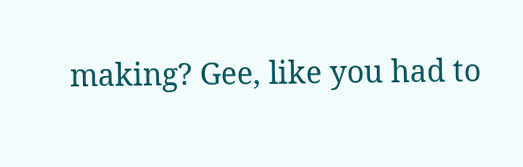making? Gee, like you had to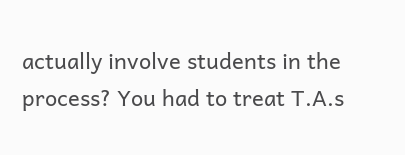actually involve students in the process? You had to treat T.A.s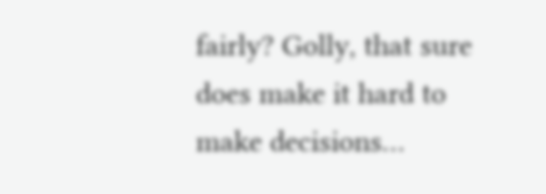fairly? Golly, that sure does make it hard to make decisions…